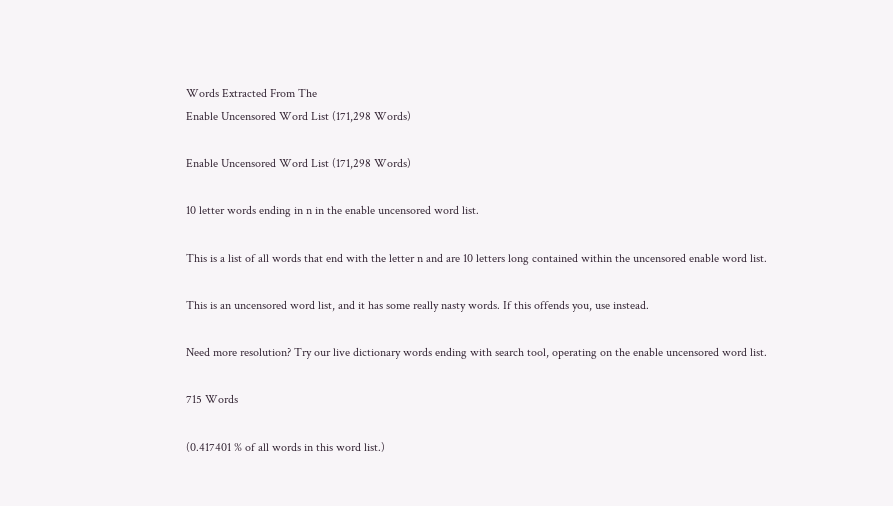Words Extracted From The
Enable Uncensored Word List (171,298 Words)

Enable Uncensored Word List (171,298 Words)

10 letter words ending in n in the enable uncensored word list.

This is a list of all words that end with the letter n and are 10 letters long contained within the uncensored enable word list.

This is an uncensored word list, and it has some really nasty words. If this offends you, use instead.

Need more resolution? Try our live dictionary words ending with search tool, operating on the enable uncensored word list.

715 Words

(0.417401 % of all words in this word list.)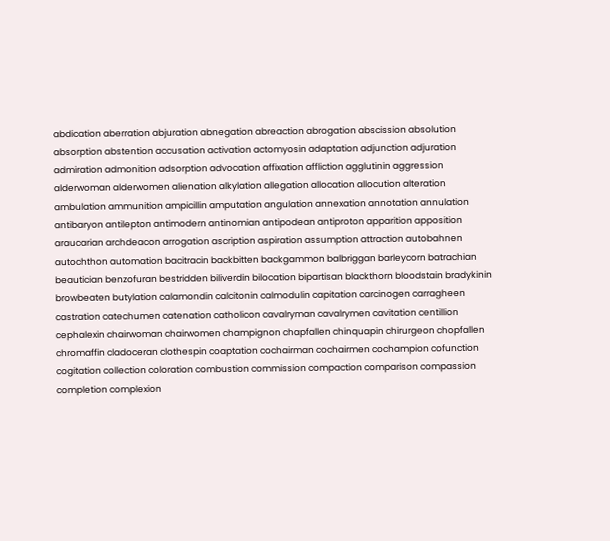abdication aberration abjuration abnegation abreaction abrogation abscission absolution absorption abstention accusation activation actomyosin adaptation adjunction adjuration admiration admonition adsorption advocation affixation affliction agglutinin aggression alderwoman alderwomen alienation alkylation allegation allocation allocution alteration ambulation ammunition ampicillin amputation angulation annexation annotation annulation antibaryon antilepton antimodern antinomian antipodean antiproton apparition apposition araucarian archdeacon arrogation ascription aspiration assumption attraction autobahnen autochthon automation bacitracin backbitten backgammon balbriggan barleycorn batrachian beautician benzofuran bestridden biliverdin bilocation bipartisan blackthorn bloodstain bradykinin browbeaten butylation calamondin calcitonin calmodulin capitation carcinogen carragheen castration catechumen catenation catholicon cavalryman cavalrymen cavitation centillion cephalexin chairwoman chairwomen champignon chapfallen chinquapin chirurgeon chopfallen chromaffin cladoceran clothespin coaptation cochairman cochairmen cochampion cofunction cogitation collection coloration combustion commission compaction comparison compassion completion complexion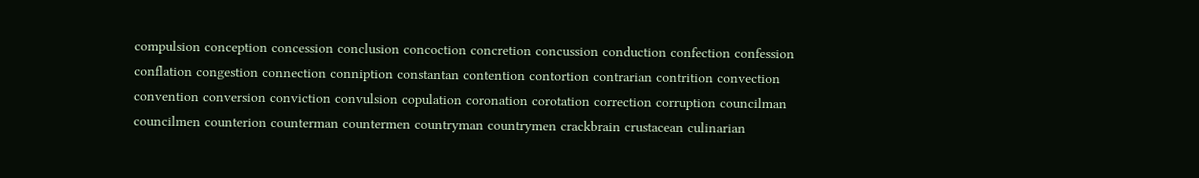compulsion conception concession conclusion concoction concretion concussion conduction confection confession conflation congestion connection conniption constantan contention contortion contrarian contrition convection convention conversion conviction convulsion copulation coronation corotation correction corruption councilman councilmen counterion counterman countermen countryman countrymen crackbrain crustacean culinarian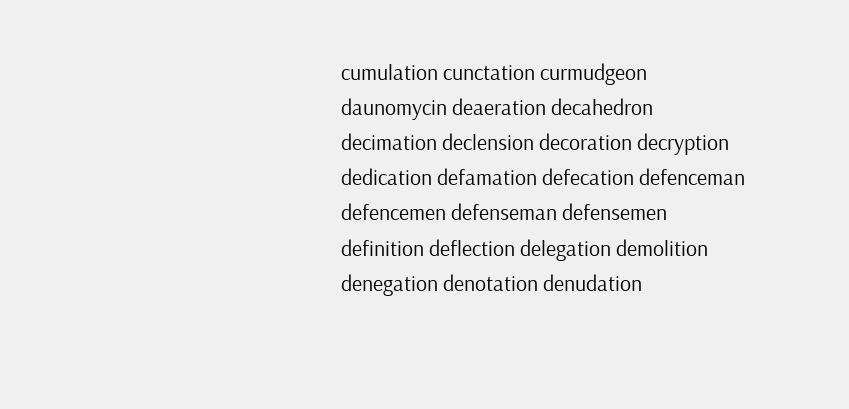cumulation cunctation curmudgeon daunomycin deaeration decahedron decimation declension decoration decryption dedication defamation defecation defenceman defencemen defenseman defensemen definition deflection delegation demolition denegation denotation denudation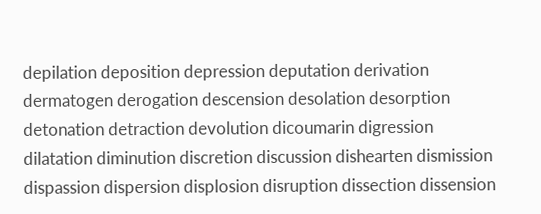depilation deposition depression deputation derivation dermatogen derogation descension desolation desorption detonation detraction devolution dicoumarin digression dilatation diminution discretion discussion dishearten dismission dispassion dispersion displosion disruption dissection dissension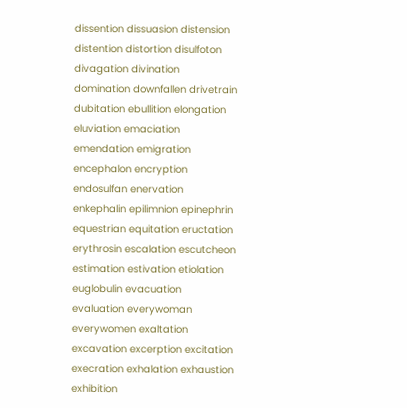dissention dissuasion distension distention distortion disulfoton divagation divination domination downfallen drivetrain dubitation ebullition elongation eluviation emaciation emendation emigration encephalon encryption endosulfan enervation enkephalin epilimnion epinephrin equestrian equitation eructation erythrosin escalation escutcheon estimation estivation etiolation euglobulin evacuation evaluation everywoman everywomen exaltation excavation excerption excitation execration exhalation exhaustion exhibition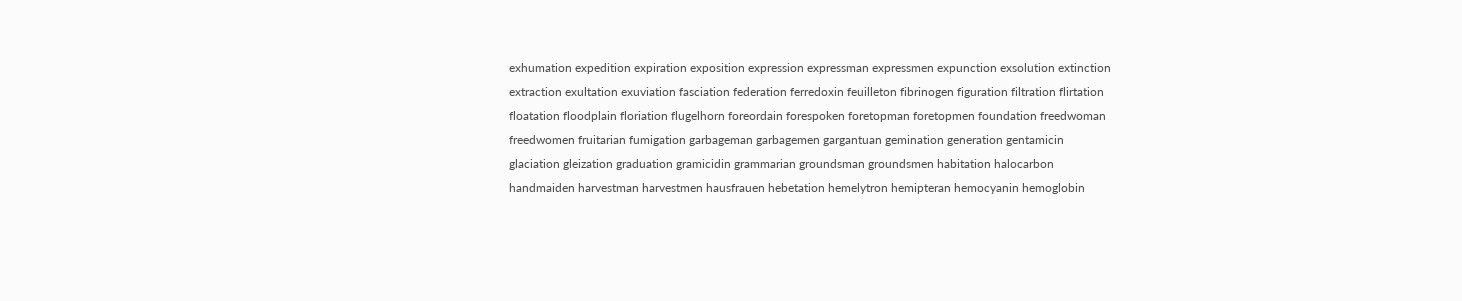exhumation expedition expiration exposition expression expressman expressmen expunction exsolution extinction extraction exultation exuviation fasciation federation ferredoxin feuilleton fibrinogen figuration filtration flirtation floatation floodplain floriation flugelhorn foreordain forespoken foretopman foretopmen foundation freedwoman freedwomen fruitarian fumigation garbageman garbagemen gargantuan gemination generation gentamicin glaciation gleization graduation gramicidin grammarian groundsman groundsmen habitation halocarbon handmaiden harvestman harvestmen hausfrauen hebetation hemelytron hemipteran hemocyanin hemoglobin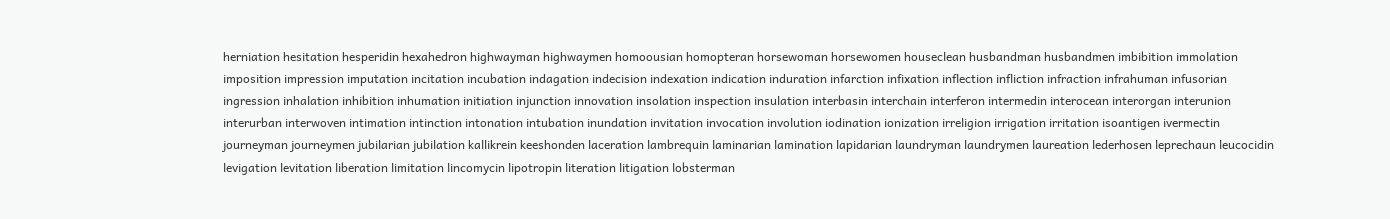herniation hesitation hesperidin hexahedron highwayman highwaymen homoousian homopteran horsewoman horsewomen houseclean husbandman husbandmen imbibition immolation imposition impression imputation incitation incubation indagation indecision indexation indication induration infarction infixation inflection infliction infraction infrahuman infusorian ingression inhalation inhibition inhumation initiation injunction innovation insolation inspection insulation interbasin interchain interferon intermedin interocean interorgan interunion interurban interwoven intimation intinction intonation intubation inundation invitation invocation involution iodination ionization irreligion irrigation irritation isoantigen ivermectin journeyman journeymen jubilarian jubilation kallikrein keeshonden laceration lambrequin laminarian lamination lapidarian laundryman laundrymen laureation lederhosen leprechaun leucocidin levigation levitation liberation limitation lincomycin lipotropin literation litigation lobsterman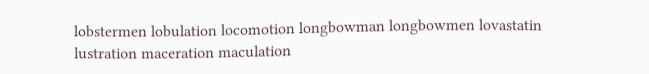lobstermen lobulation locomotion longbowman longbowmen lovastatin lustration maceration maculation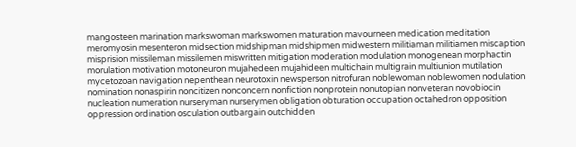mangosteen marination markswoman markswomen maturation mavourneen medication meditation meromyosin mesenteron midsection midshipman midshipmen midwestern militiaman militiamen miscaption misprision missileman missilemen miswritten mitigation moderation modulation monogenean morphactin morulation motivation motoneuron mujahedeen mujahideen multichain multigrain multiunion mutilation mycetozoan navigation nepenthean neurotoxin newsperson nitrofuran noblewoman noblewomen nodulation nomination nonaspirin noncitizen nonconcern nonfiction nonprotein nonutopian nonveteran novobiocin nucleation numeration nurseryman nurserymen obligation obturation occupation octahedron opposition oppression ordination osculation outbargain outchidden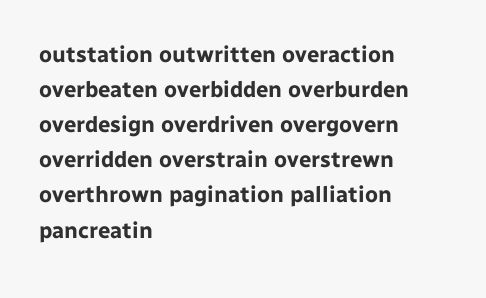outstation outwritten overaction overbeaten overbidden overburden overdesign overdriven overgovern overridden overstrain overstrewn overthrown pagination palliation pancreatin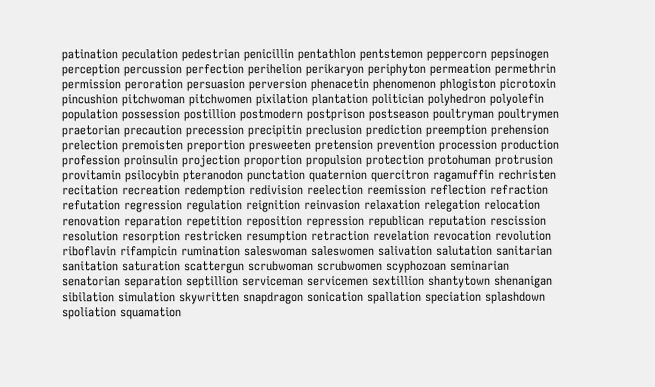patination peculation pedestrian penicillin pentathlon pentstemon peppercorn pepsinogen perception percussion perfection perihelion perikaryon periphyton permeation permethrin permission peroration persuasion perversion phenacetin phenomenon phlogiston picrotoxin pincushion pitchwoman pitchwomen pixilation plantation politician polyhedron polyolefin population possession postillion postmodern postprison postseason poultryman poultrymen praetorian precaution precession precipitin preclusion prediction preemption prehension prelection premoisten preportion presweeten pretension prevention procession production profession proinsulin projection proportion propulsion protection protohuman protrusion provitamin psilocybin pteranodon punctation quaternion quercitron ragamuffin rechristen recitation recreation redemption redivision reelection reemission reflection refraction refutation regression regulation reignition reinvasion relaxation relegation relocation renovation reparation repetition reposition repression republican reputation rescission resolution resorption restricken resumption retraction revelation revocation revolution riboflavin rifampicin rumination saleswoman saleswomen salivation salutation sanitarian sanitation saturation scattergun scrubwoman scrubwomen scyphozoan seminarian senatorian separation septillion serviceman servicemen sextillion shantytown shenanigan sibilation simulation skywritten snapdragon sonication spallation speciation splashdown spoliation squamation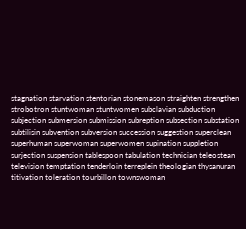stagnation starvation stentorian stonemason straighten strengthen strobotron stuntwoman stuntwomen subclavian subduction subjection submersion submission subreption subsection substation subtilisin subvention subversion succession suggestion superclean superhuman superwoman superwomen supination suppletion surjection suspension tablespoon tabulation technician teleostean television temptation tenderloin terreplein theologian thysanuran titivation toleration tourbillon townswoman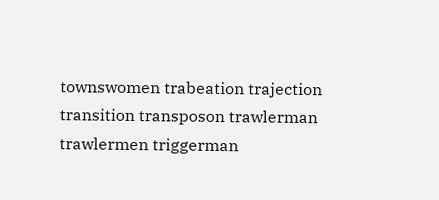townswomen trabeation trajection transition transposon trawlerman trawlermen triggerman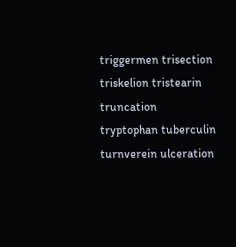triggermen trisection triskelion tristearin truncation tryptophan tuberculin turnverein ulceration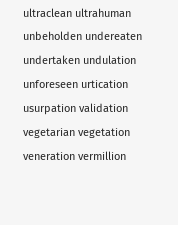ultraclean ultrahuman unbeholden undereaten undertaken undulation unforeseen urtication usurpation validation vegetarian vegetation veneration vermillion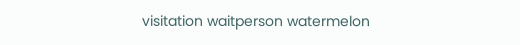visitation waitperson watermelon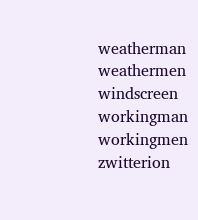weatherman weathermen windscreen workingman workingmen zwitterion